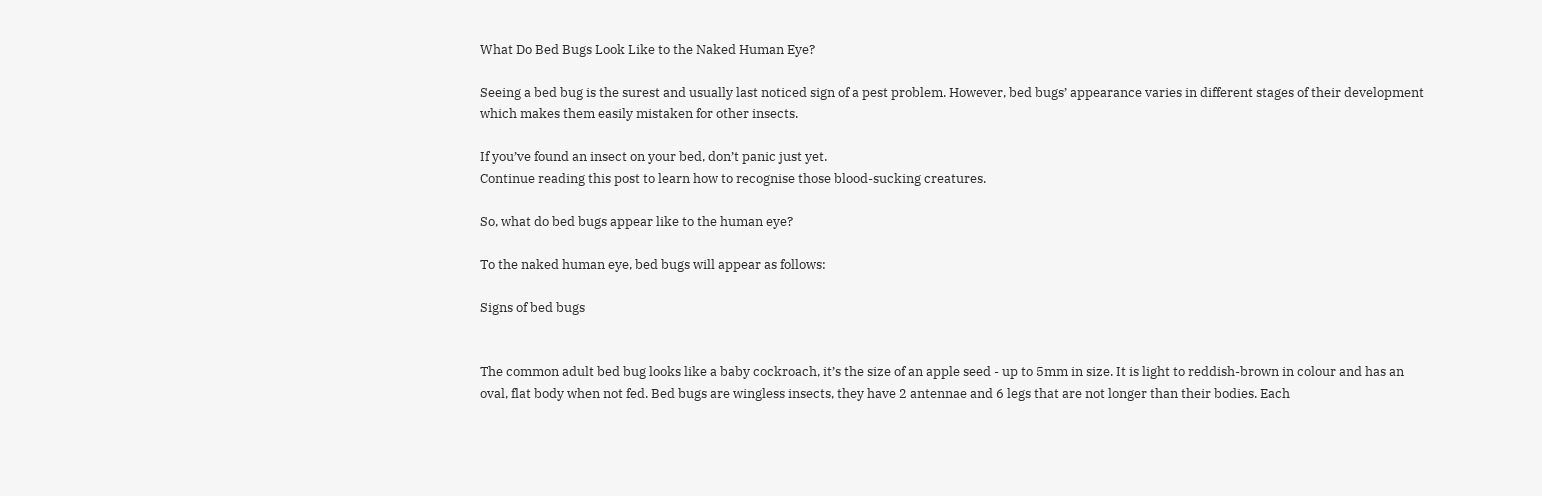What Do Bed Bugs Look Like to the Naked Human Eye?

Seeing a bed bug is the surest and usually last noticed sign of a pest problem. However, bed bugs’ appearance varies in different stages of their development which makes them easily mistaken for other insects.

If you’ve found an insect on your bed, don’t panic just yet.
Continue reading this post to learn how to recognise those blood-sucking creatures.

So, what do bed bugs appear like to the human eye?

To the naked human eye, bed bugs will appear as follows:

Signs of bed bugs


The common adult bed bug looks like a baby cockroach, it’s the size of an apple seed - up to 5mm in size. It is light to reddish-brown in colour and has an oval, flat body when not fed. Bed bugs are wingless insects, they have 2 antennae and 6 legs that are not longer than their bodies. Each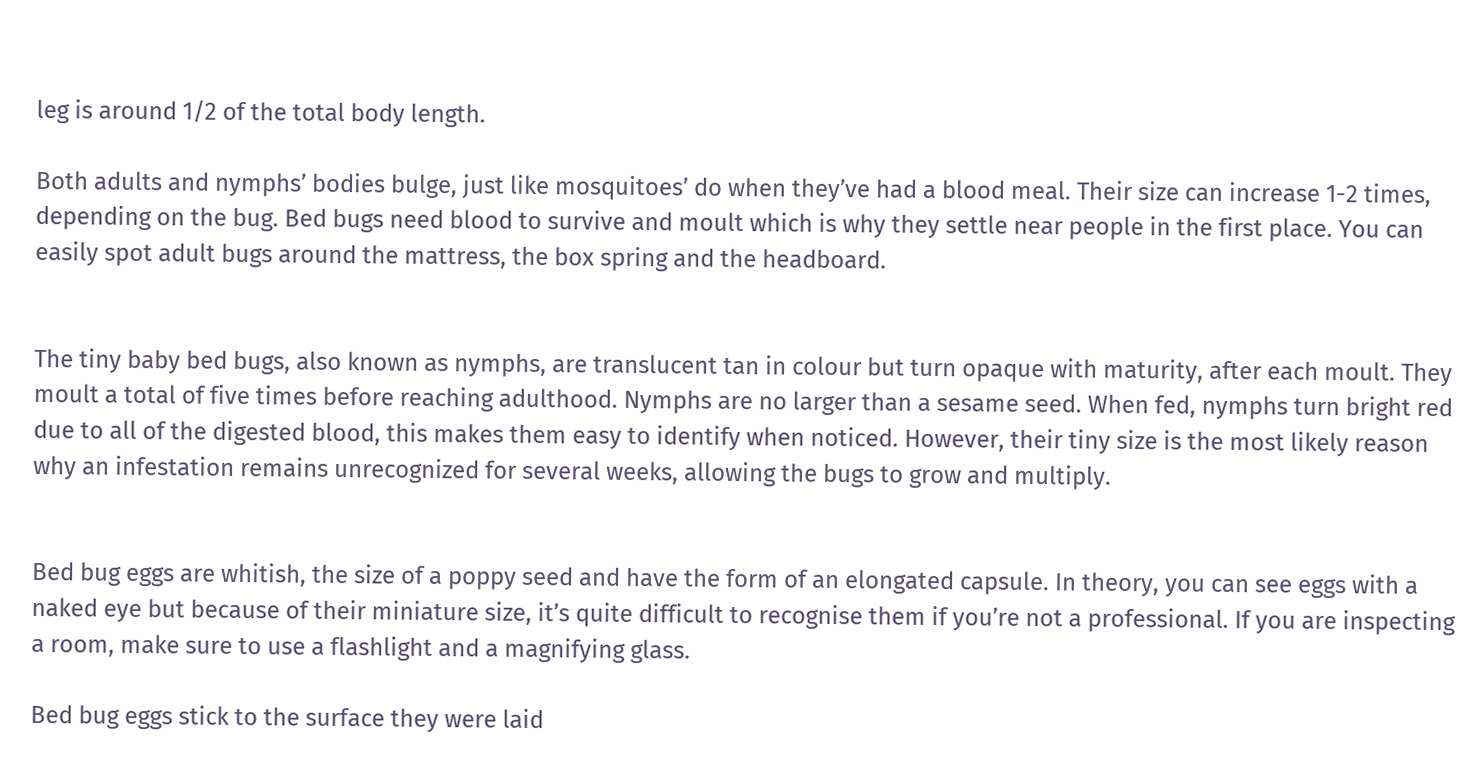leg is around 1/2 of the total body length.

Both adults and nymphs’ bodies bulge, just like mosquitoes’ do when they’ve had a blood meal. Their size can increase 1-2 times, depending on the bug. Bed bugs need blood to survive and moult which is why they settle near people in the first place. You can easily spot adult bugs around the mattress, the box spring and the headboard.


The tiny baby bed bugs, also known as nymphs, are translucent tan in colour but turn opaque with maturity, after each moult. They moult a total of five times before reaching adulthood. Nymphs are no larger than a sesame seed. When fed, nymphs turn bright red due to all of the digested blood, this makes them easy to identify when noticed. However, their tiny size is the most likely reason why an infestation remains unrecognized for several weeks, allowing the bugs to grow and multiply.


Bed bug eggs are whitish, the size of a poppy seed and have the form of an elongated capsule. In theory, you can see eggs with a naked eye but because of their miniature size, it’s quite difficult to recognise them if you’re not a professional. If you are inspecting a room, make sure to use a flashlight and a magnifying glass.

Bed bug eggs stick to the surface they were laid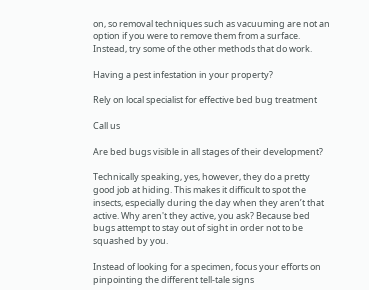on, so removal techniques such as vacuuming are not an option if you were to remove them from a surface. Instead, try some of the other methods that do work.

Having a pest infestation in your property?

Rely on local specialist for effective bed bug treatment

Call us

Are bed bugs visible in all stages of their development?

Technically speaking, yes, however, they do a pretty good job at hiding. This makes it difficult to spot the insects, especially during the day when they aren’t that active. Why aren't they active, you ask? Because bed bugs attempt to stay out of sight in order not to be squashed by you.

Instead of looking for a specimen, focus your efforts on pinpointing the different tell-tale signs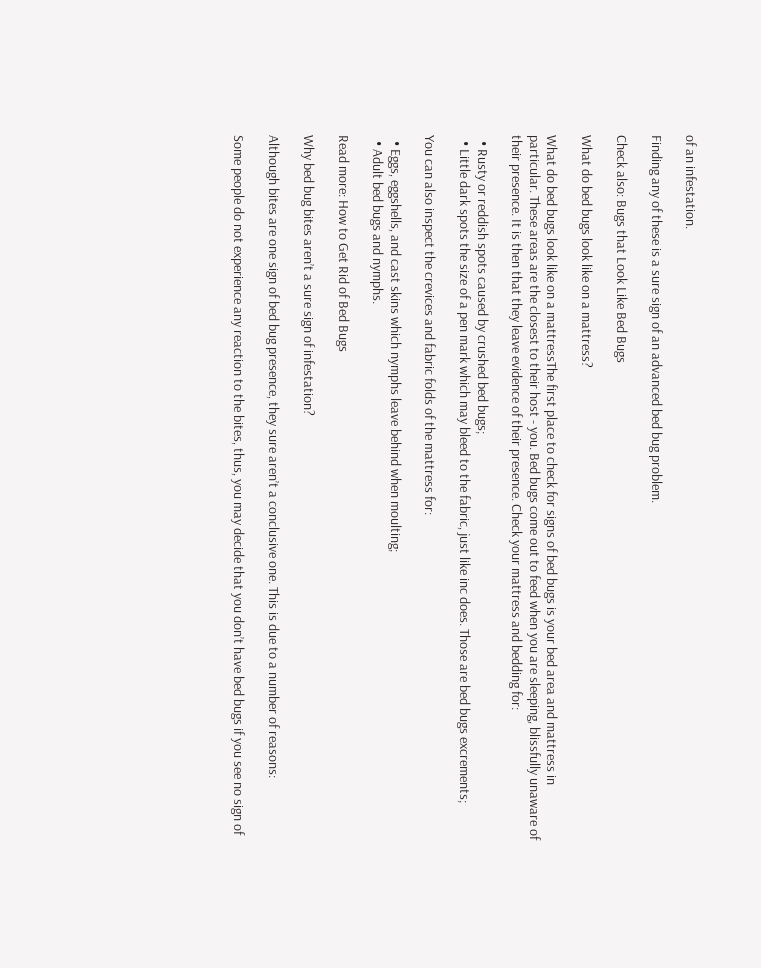of an infestation.

Finding any of these is a sure sign of an advanced bed bug problem.

Check also: Bugs that Look Like Bed Bugs

What do bed bugs look like on a mattress?

What do bed bugs look like on a mattressThe first place to check for signs of bed bugs is your bed area and mattress in particular. These areas are the closest to their host - you. Bed bugs come out to feed when you are sleeping, blissfully unaware of their presence. It is then that they leave evidence of their presence. Check your mattress and bedding for:

  • Rusty or reddish spots caused by crushed bed bugs;
  • Little dark spots the size of a pen mark which may bleed to the fabric, just like inc does. Those are bed bugs excrements;

You can also inspect the crevices and fabric folds of the mattress for:

  • Eggs, eggshells, and cast skins which nymphs leave behind when moulting;
  • Adult bed bugs and nymphs.

Read more: How to Get Rid of Bed Bugs

Why bed bug bites aren’t a sure sign of infestation?

Although bites are one sign of bed bug presence, they sure aren’t a conclusive one. This is due to a number of reasons:

Some people do not experience any reaction to the bites, thus, you may decide that you don’t have bed bugs if you see no sign of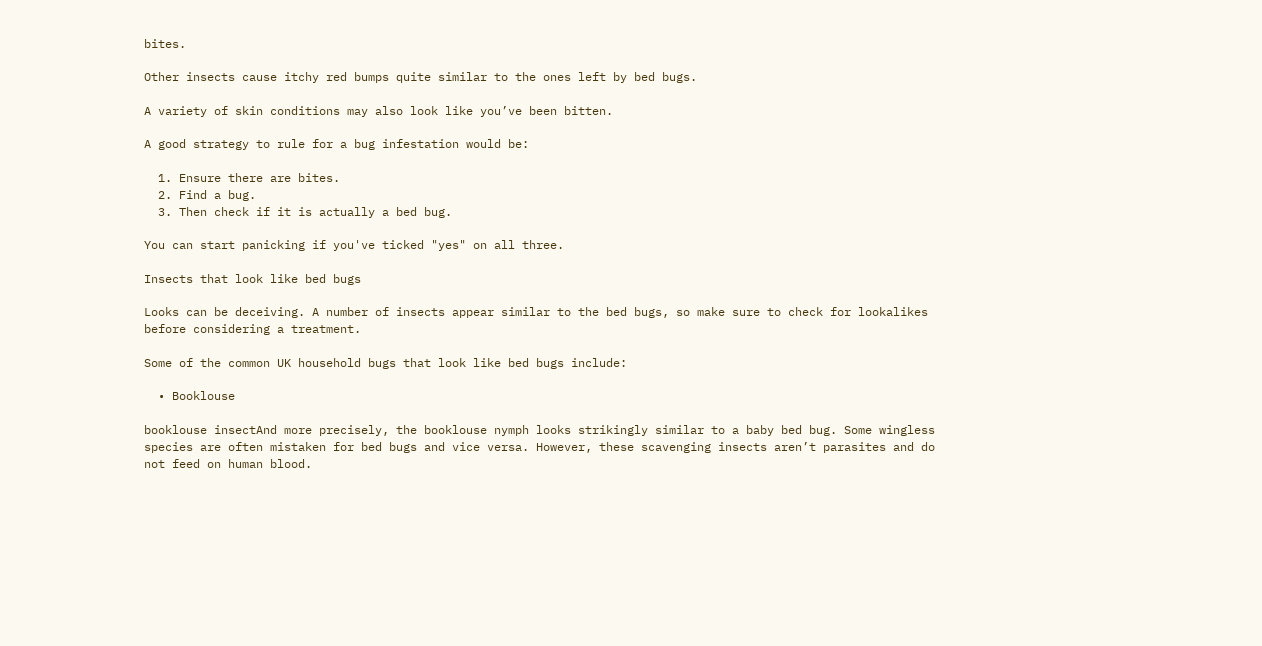bites.

Other insects cause itchy red bumps quite similar to the ones left by bed bugs.

A variety of skin conditions may also look like you’ve been bitten.

A good strategy to rule for a bug infestation would be:

  1. Ensure there are bites.
  2. Find a bug.
  3. Then check if it is actually a bed bug.

You can start panicking if you've ticked "yes" on all three.

Insects that look like bed bugs

Looks can be deceiving. A number of insects appear similar to the bed bugs, so make sure to check for lookalikes before considering a treatment.

Some of the common UK household bugs that look like bed bugs include:

  • Booklouse

booklouse insectAnd more precisely, the booklouse nymph looks strikingly similar to a baby bed bug. Some wingless species are often mistaken for bed bugs and vice versa. However, these scavenging insects aren’t parasites and do not feed on human blood.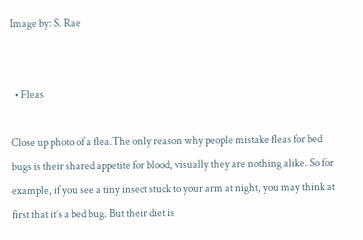Image by: S. Rae


  • Fleas

Close up photo of a flea.The only reason why people mistake fleas for bed bugs is their shared appetite for blood, visually they are nothing alike. So for example, if you see a tiny insect stuck to your arm at night, you may think at first that it’s a bed bug. But their diet is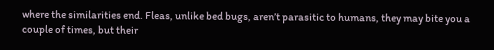where the similarities end. Fleas, unlike bed bugs, aren’t parasitic to humans, they may bite you a couple of times, but their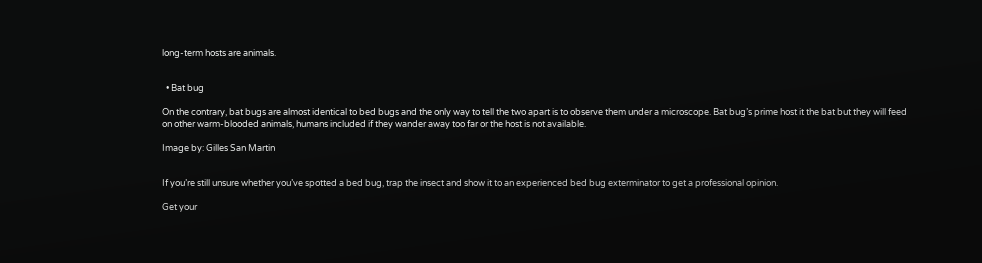long-term hosts are animals.


  • Bat bug

On the contrary, bat bugs are almost identical to bed bugs and the only way to tell the two apart is to observe them under a microscope. Bat bug’s prime host it the bat but they will feed on other warm-blooded animals, humans included if they wander away too far or the host is not available.

Image by: Gilles San Martin


If you’re still unsure whether you’ve spotted a bed bug, trap the insect and show it to an experienced bed bug exterminator to get a professional opinion.

Get your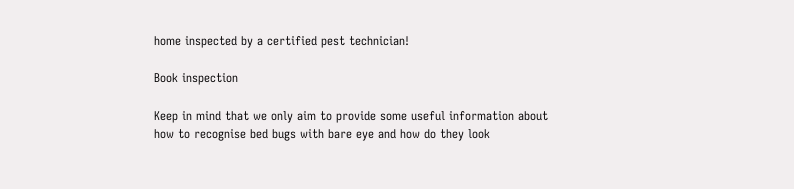home inspected by a certified pest technician!

Book inspection

Keep in mind that we only aim to provide some useful information about how to recognise bed bugs with bare eye and how do they look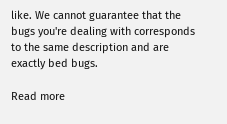like. We cannot guarantee that the bugs you're dealing with corresponds to the same description and are exactly bed bugs.

Read more